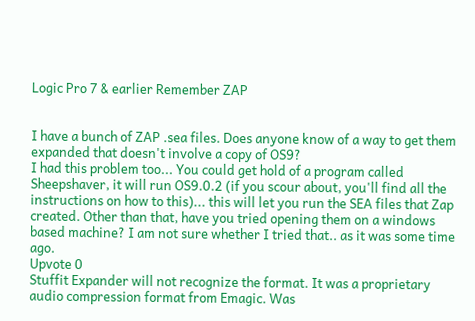Logic Pro 7 & earlier Remember ZAP


I have a bunch of ZAP .sea files. Does anyone know of a way to get them expanded that doesn't involve a copy of OS9?
I had this problem too... You could get hold of a program called Sheepshaver, it will run OS9.0.2 (if you scour about, you'll find all the instructions on how to this)... this will let you run the SEA files that Zap created. Other than that, have you tried opening them on a windows based machine? I am not sure whether I tried that.. as it was some time ago.
Upvote 0
Stuffit Expander will not recognize the format. It was a proprietary audio compression format from Emagic. Was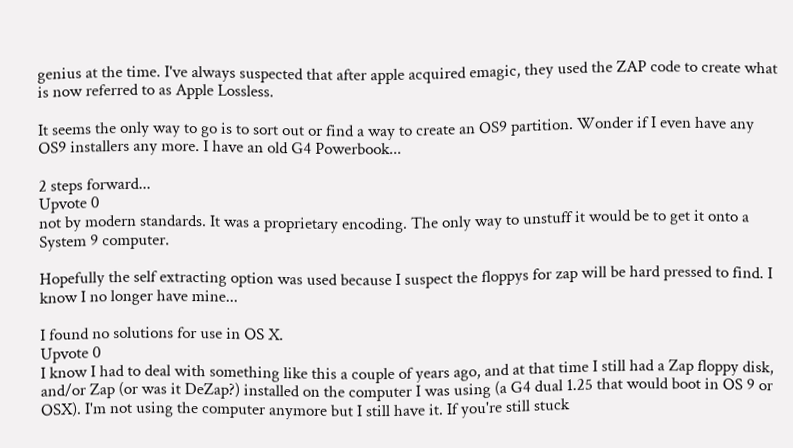genius at the time. I've always suspected that after apple acquired emagic, they used the ZAP code to create what is now referred to as Apple Lossless.

It seems the only way to go is to sort out or find a way to create an OS9 partition. Wonder if I even have any OS9 installers any more. I have an old G4 Powerbook...

2 steps forward...
Upvote 0
not by modern standards. It was a proprietary encoding. The only way to unstuff it would be to get it onto a System 9 computer.

Hopefully the self extracting option was used because I suspect the floppys for zap will be hard pressed to find. I know I no longer have mine...

I found no solutions for use in OS X.
Upvote 0
I know I had to deal with something like this a couple of years ago, and at that time I still had a Zap floppy disk, and/or Zap (or was it DeZap?) installed on the computer I was using (a G4 dual 1.25 that would boot in OS 9 or OSX). I'm not using the computer anymore but I still have it. If you're still stuck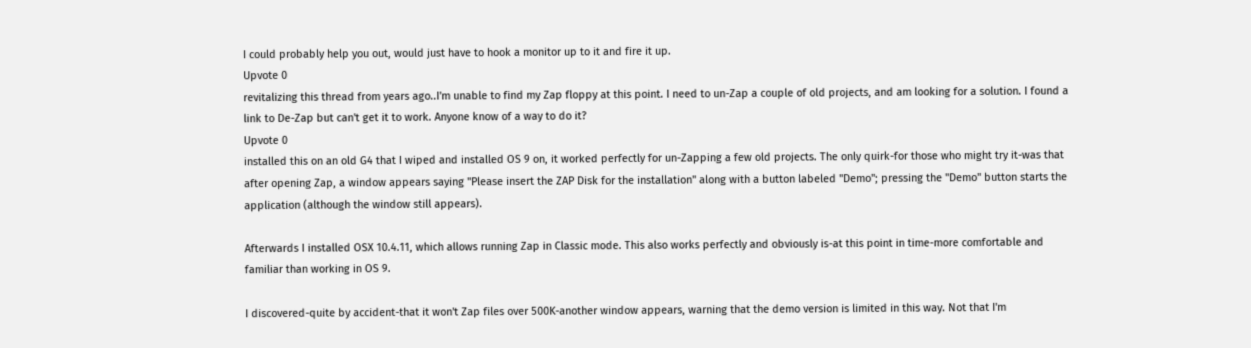I could probably help you out, would just have to hook a monitor up to it and fire it up.
Upvote 0
revitalizing this thread from years ago..I'm unable to find my Zap floppy at this point. I need to un-Zap a couple of old projects, and am looking for a solution. I found a link to De-Zap but can't get it to work. Anyone know of a way to do it?
Upvote 0
installed this on an old G4 that I wiped and installed OS 9 on, it worked perfectly for un-Zapping a few old projects. The only quirk-for those who might try it-was that after opening Zap, a window appears saying "Please insert the ZAP Disk for the installation" along with a button labeled "Demo"; pressing the "Demo" button starts the application (although the window still appears).

Afterwards I installed OSX 10.4.11, which allows running Zap in Classic mode. This also works perfectly and obviously is-at this point in time-more comfortable and familiar than working in OS 9.

I discovered-quite by accident-that it won't Zap files over 500K-another window appears, warning that the demo version is limited in this way. Not that I'm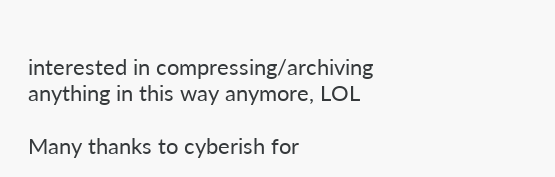interested in compressing/archiving anything in this way anymore, LOL

Many thanks to cyberish for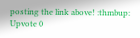posting the link above! :thmbup:
Upvote 0